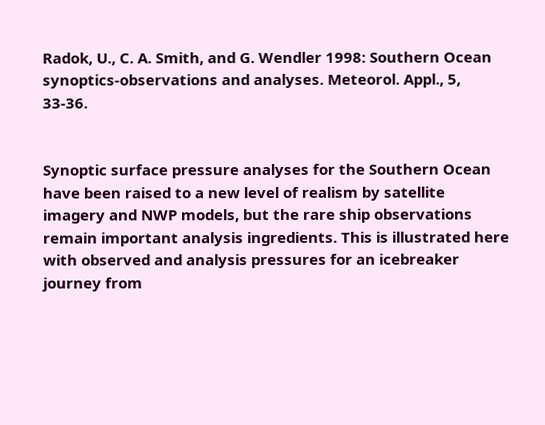Radok, U., C. A. Smith, and G. Wendler 1998: Southern Ocean synoptics-observations and analyses. Meteorol. Appl., 5, 33-36.


Synoptic surface pressure analyses for the Southern Ocean have been raised to a new level of realism by satellite imagery and NWP models, but the rare ship observations remain important analysis ingredients. This is illustrated here with observed and analysis pressures for an icebreaker journey from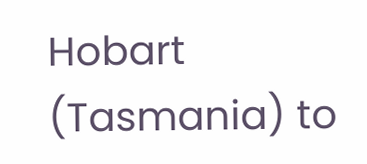Hobart (Tasmania) to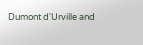Dumont d'Urville and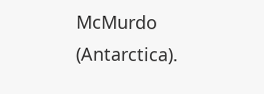McMurdo (Antarctica).